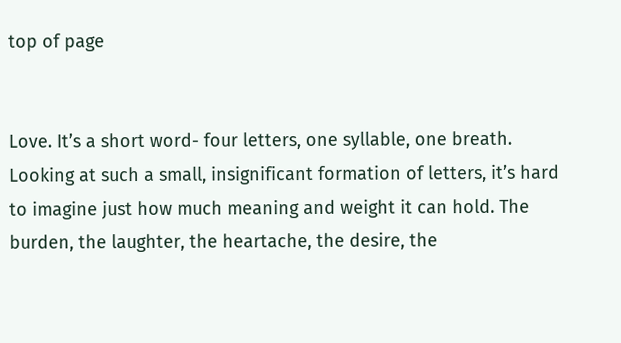top of page


Love. It’s a short word- four letters, one syllable, one breath. Looking at such a small, insignificant formation of letters, it’s hard to imagine just how much meaning and weight it can hold. The burden, the laughter, the heartache, the desire, the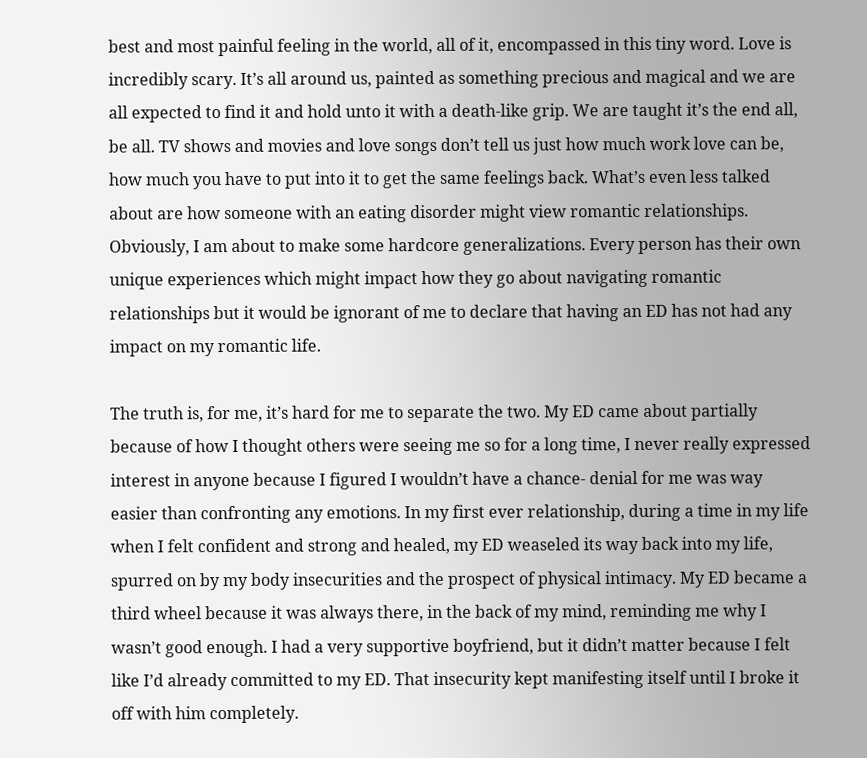best and most painful feeling in the world, all of it, encompassed in this tiny word. Love is incredibly scary. It’s all around us, painted as something precious and magical and we are all expected to find it and hold unto it with a death-like grip. We are taught it’s the end all, be all. TV shows and movies and love songs don’t tell us just how much work love can be, how much you have to put into it to get the same feelings back. What’s even less talked about are how someone with an eating disorder might view romantic relationships. Obviously, I am about to make some hardcore generalizations. Every person has their own unique experiences which might impact how they go about navigating romantic relationships but it would be ignorant of me to declare that having an ED has not had any impact on my romantic life.

The truth is, for me, it’s hard for me to separate the two. My ED came about partially because of how I thought others were seeing me so for a long time, I never really expressed interest in anyone because I figured I wouldn’t have a chance- denial for me was way easier than confronting any emotions. In my first ever relationship, during a time in my life when I felt confident and strong and healed, my ED weaseled its way back into my life, spurred on by my body insecurities and the prospect of physical intimacy. My ED became a third wheel because it was always there, in the back of my mind, reminding me why I wasn’t good enough. I had a very supportive boyfriend, but it didn’t matter because I felt like I’d already committed to my ED. That insecurity kept manifesting itself until I broke it off with him completely.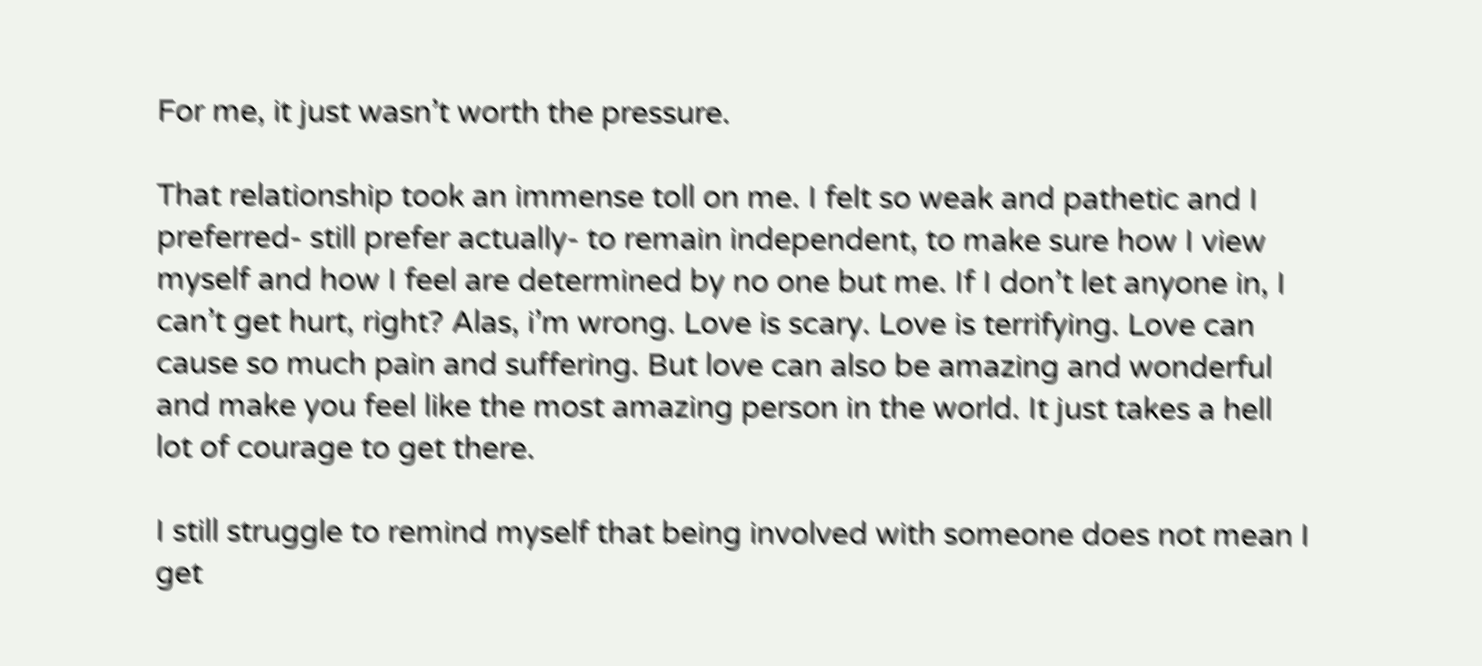For me, it just wasn’t worth the pressure.

That relationship took an immense toll on me. I felt so weak and pathetic and I preferred- still prefer actually- to remain independent, to make sure how I view myself and how I feel are determined by no one but me. If I don’t let anyone in, I can’t get hurt, right? Alas, i’m wrong. Love is scary. Love is terrifying. Love can cause so much pain and suffering. But love can also be amazing and wonderful and make you feel like the most amazing person in the world. It just takes a hell lot of courage to get there.

I still struggle to remind myself that being involved with someone does not mean I get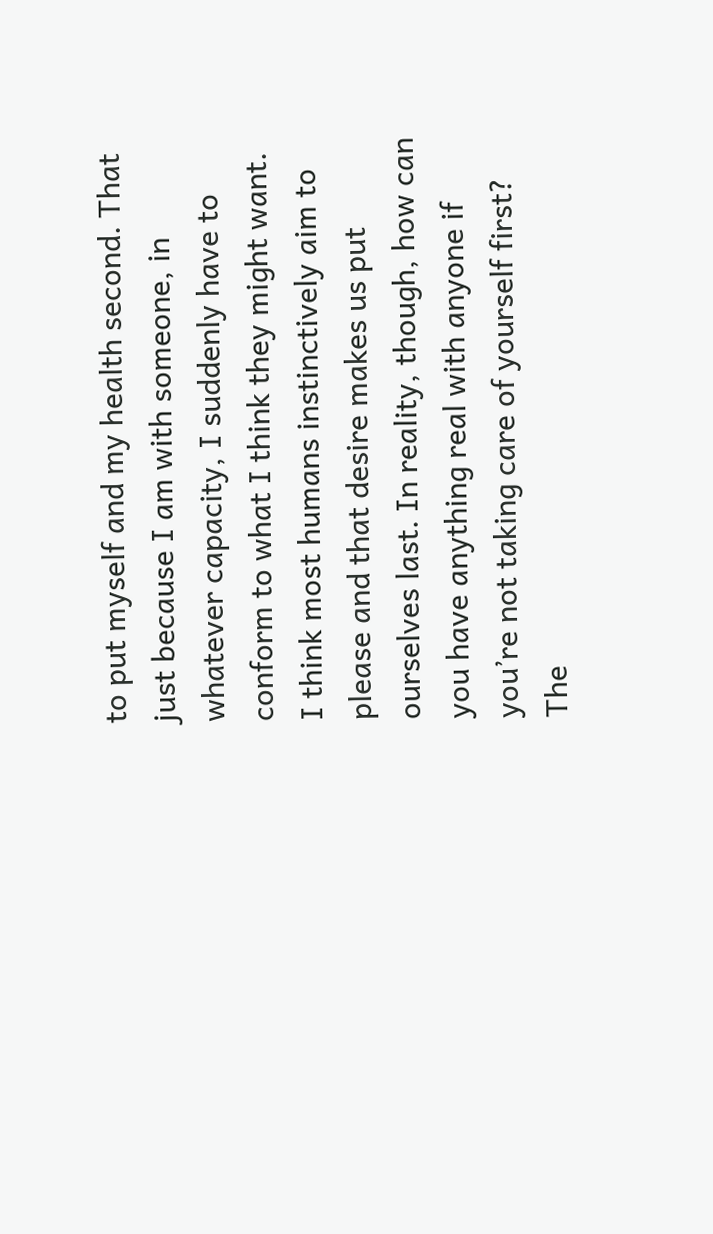to put myself and my health second. That just because I am with someone, in whatever capacity, I suddenly have to conform to what I think they might want. I think most humans instinctively aim to please and that desire makes us put ourselves last. In reality, though, how can you have anything real with anyone if you’re not taking care of yourself first? The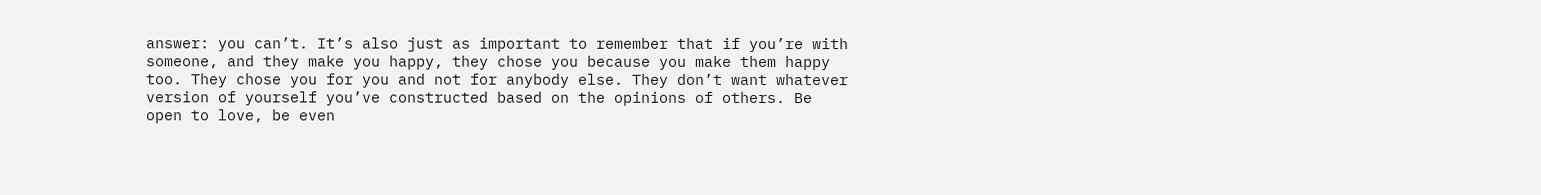answer: you can’t. It’s also just as important to remember that if you’re with someone, and they make you happy, they chose you because you make them happy too. They chose you for you and not for anybody else. They don’t want whatever version of yourself you’ve constructed based on the opinions of others. Be open to love, be even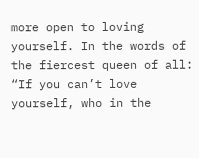more open to loving yourself. In the words of the fiercest queen of all: “If you can’t love yourself, who in the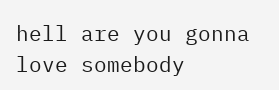hell are you gonna love somebody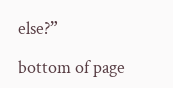else?”

bottom of page